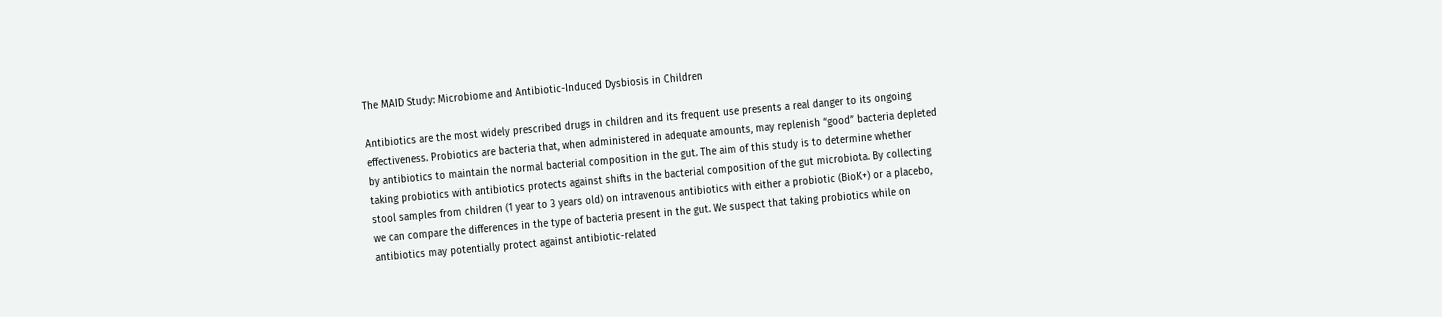The MAID Study: Microbiome and Antibiotic-Induced Dysbiosis in Children

Antibiotics are the most widely prescribed drugs in children and its frequent use presents a real danger to its ongoing effectiveness. Probiotics are bacteria that, when administered in adequate amounts, may replenish “good” bacteria depleted by antibiotics to maintain the normal bacterial composition in the gut. The aim of this study is to determine whether taking probiotics with antibiotics protects against shifts in the bacterial composition of the gut microbiota. By collecting stool samples from children (1 year to 3 years old) on intravenous antibiotics with either a probiotic (BioK+) or a placebo, we can compare the differences in the type of bacteria present in the gut. We suspect that taking probiotics while on antibiotics may potentially protect against antibiotic-related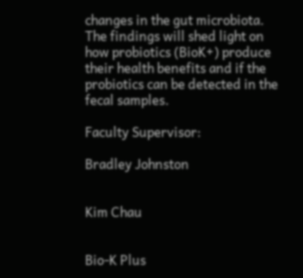changes in the gut microbiota. The findings will shed light on how probiotics (BioK+) produce their health benefits and if the probiotics can be detected in the fecal samples.

Faculty Supervisor:

Bradley Johnston


Kim Chau


Bio-K Plus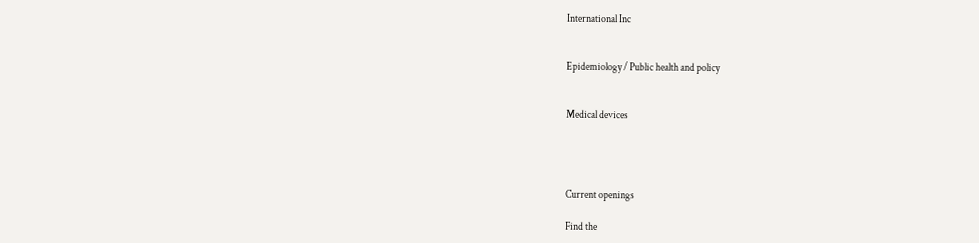International Inc


Epidemiology / Public health and policy


Medical devices




Current openings

Find the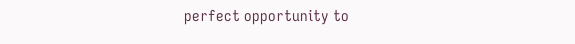perfect opportunity to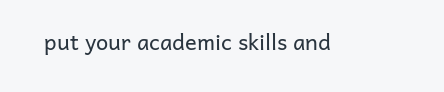put your academic skills and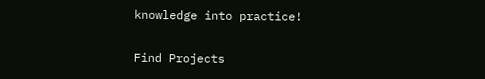knowledge into practice!

Find Projects